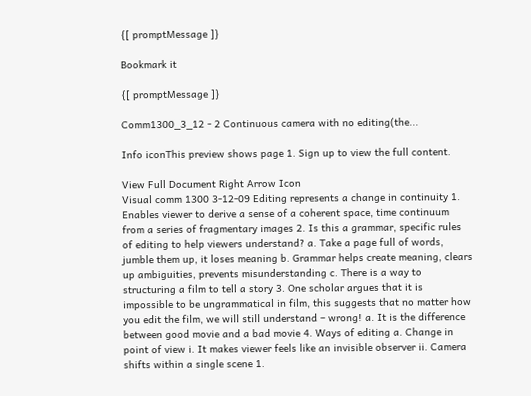{[ promptMessage ]}

Bookmark it

{[ promptMessage ]}

Comm1300_3_12 - 2 Continuous camera with no editing(the...

Info iconThis preview shows page 1. Sign up to view the full content.

View Full Document Right Arrow Icon
Visual comm 1300 3-12-09 Editing represents a change in continuity 1. Enables viewer to derive a sense of a coherent space, time continuum from a series of fragmentary images 2. Is this a grammar, specific rules of editing to help viewers understand? a. Take a page full of words, jumble them up, it loses meaning b. Grammar helps create meaning, clears up ambiguities, prevents misunderstanding c. There is a way to structuring a film to tell a story 3. One scholar argues that it is impossible to be ungrammatical in film, this suggests that no matter how you edit the film, we will still understand – wrong! a. It is the difference between good movie and a bad movie 4. Ways of editing a. Change in point of view i. It makes viewer feels like an invisible observer ii. Camera shifts within a single scene 1.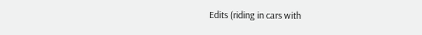Edits (riding in cars with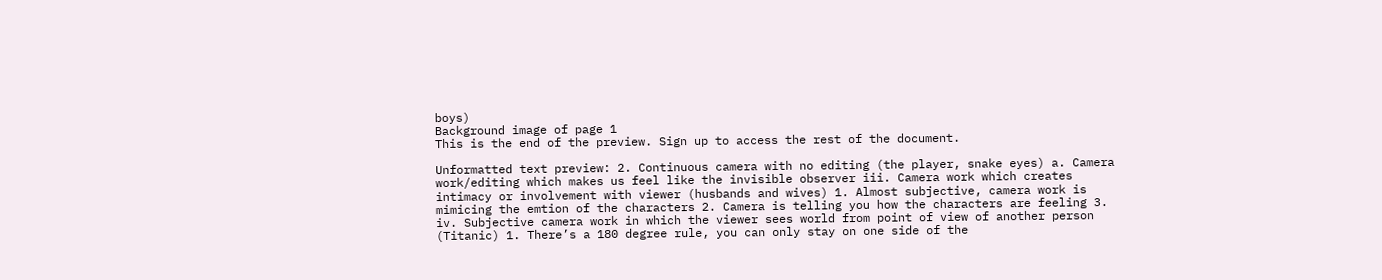boys)
Background image of page 1
This is the end of the preview. Sign up to access the rest of the document.

Unformatted text preview: 2. Continuous camera with no editing (the player, snake eyes) a. Camera work/editing which makes us feel like the invisible observer iii. Camera work which creates intimacy or involvement with viewer (husbands and wives) 1. Almost subjective, camera work is mimicing the emtion of the characters 2. Camera is telling you how the characters are feeling 3. iv. Subjective camera work in which the viewer sees world from point of view of another person (Titanic) 1. There’s a 180 degree rule, you can only stay on one side of the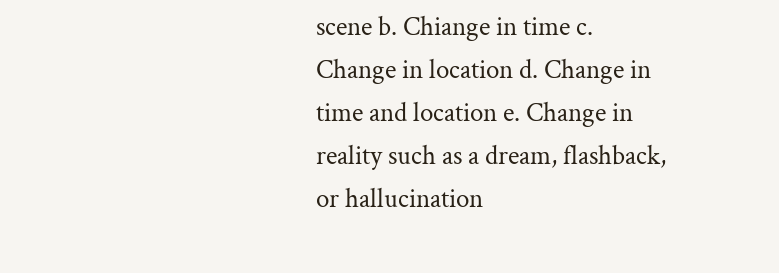scene b. Chiange in time c. Change in location d. Change in time and location e. Change in reality such as a dream, flashback, or hallucination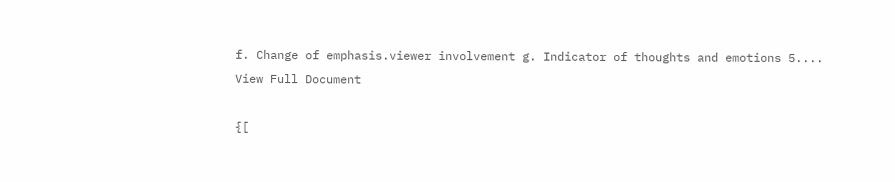f. Change of emphasis.viewer involvement g. Indicator of thoughts and emotions 5....
View Full Document

{[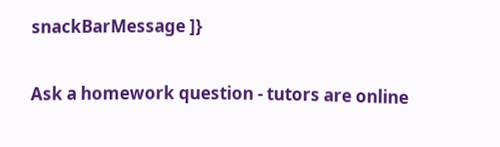snackBarMessage ]}

Ask a homework question - tutors are online